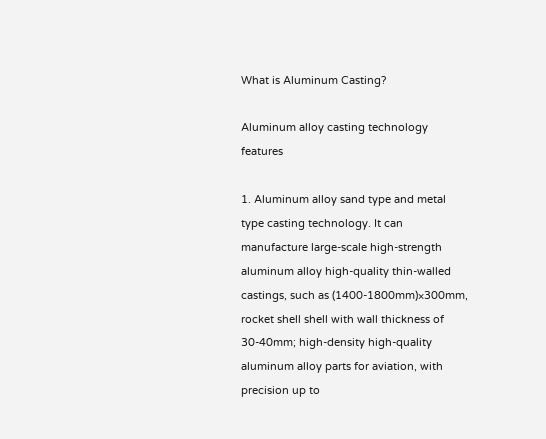What is Aluminum Casting?

Aluminum alloy casting technology features

1. Aluminum alloy sand type and metal type casting technology. It can manufacture large-scale high-strength aluminum alloy high-quality thin-walled castings, such as (1400-1800mm)×300mm, rocket shell shell with wall thickness of 30-40mm; high-density high-quality aluminum alloy parts for aviation, with precision up to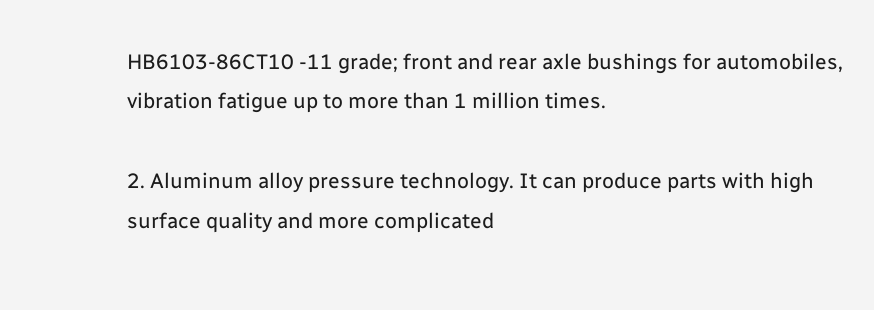HB6103-86CT10 -11 grade; front and rear axle bushings for automobiles, vibration fatigue up to more than 1 million times.

2. Aluminum alloy pressure technology. It can produce parts with high surface quality and more complicated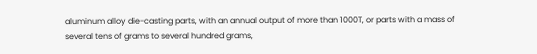aluminum alloy die-casting parts, with an annual output of more than 1000T, or parts with a mass of several tens of grams to several hundred grams,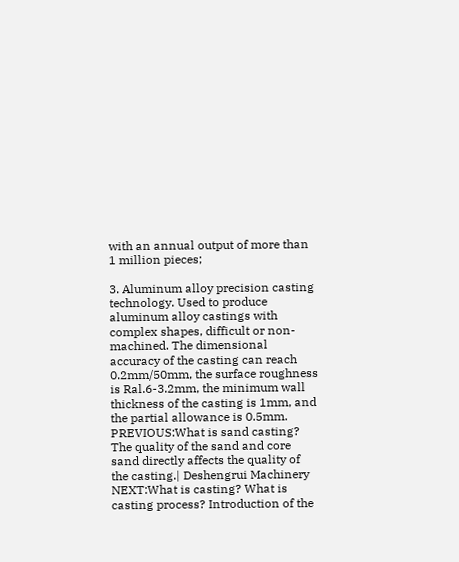with an annual output of more than 1 million pieces;

3. Aluminum alloy precision casting technology. Used to produce aluminum alloy castings with complex shapes, difficult or non-machined. The dimensional accuracy of the casting can reach 0.2mm/50mm, the surface roughness is Ral.6-3.2mm, the minimum wall thickness of the casting is 1mm, and the partial allowance is 0.5mm.
PREVIOUS:What is sand casting? The quality of the sand and core sand directly affects the quality of the casting.| Deshengrui Machinery
NEXT:What is casting? What is casting process? Introduction of the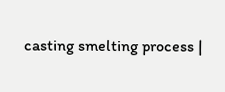casting smelting process |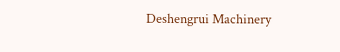Deshengrui Machinery